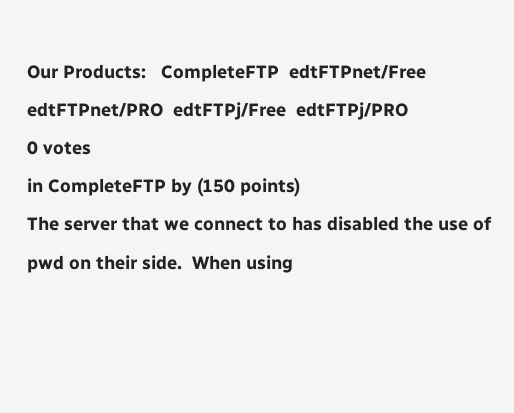Our Products:   CompleteFTP  edtFTPnet/Free  edtFTPnet/PRO  edtFTPj/Free  edtFTPj/PRO
0 votes
in CompleteFTP by (150 points)
The server that we connect to has disabled the use of pwd on their side.  When using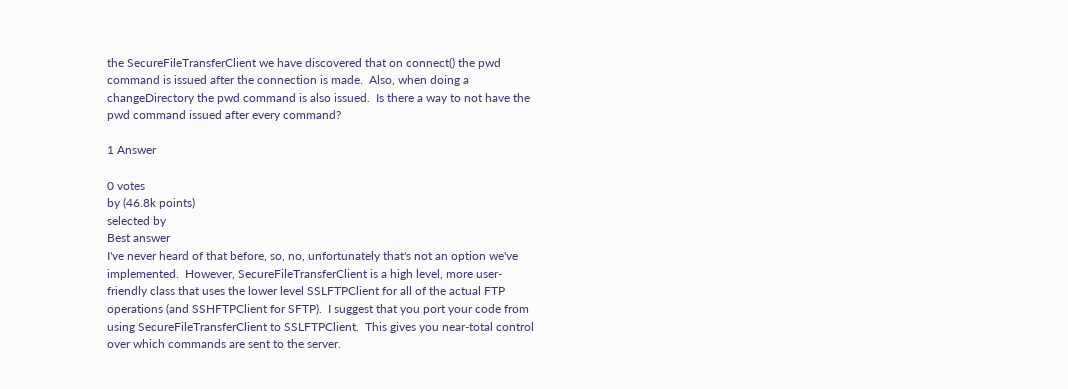the SecureFileTransferClient we have discovered that on connect() the pwd command is issued after the connection is made.  Also, when doing a changeDirectory the pwd command is also issued.  Is there a way to not have the pwd command issued after every command?

1 Answer

0 votes
by (46.8k points)
selected by
Best answer
I've never heard of that before, so, no, unfortunately that's not an option we've implemented.  However, SecureFileTransferClient is a high level, more user-friendly class that uses the lower level SSLFTPClient for all of the actual FTP operations (and SSHFTPClient for SFTP).  I suggest that you port your code from using SecureFileTransferClient to SSLFTPClient.  This gives you near-total control over which commands are sent to the server.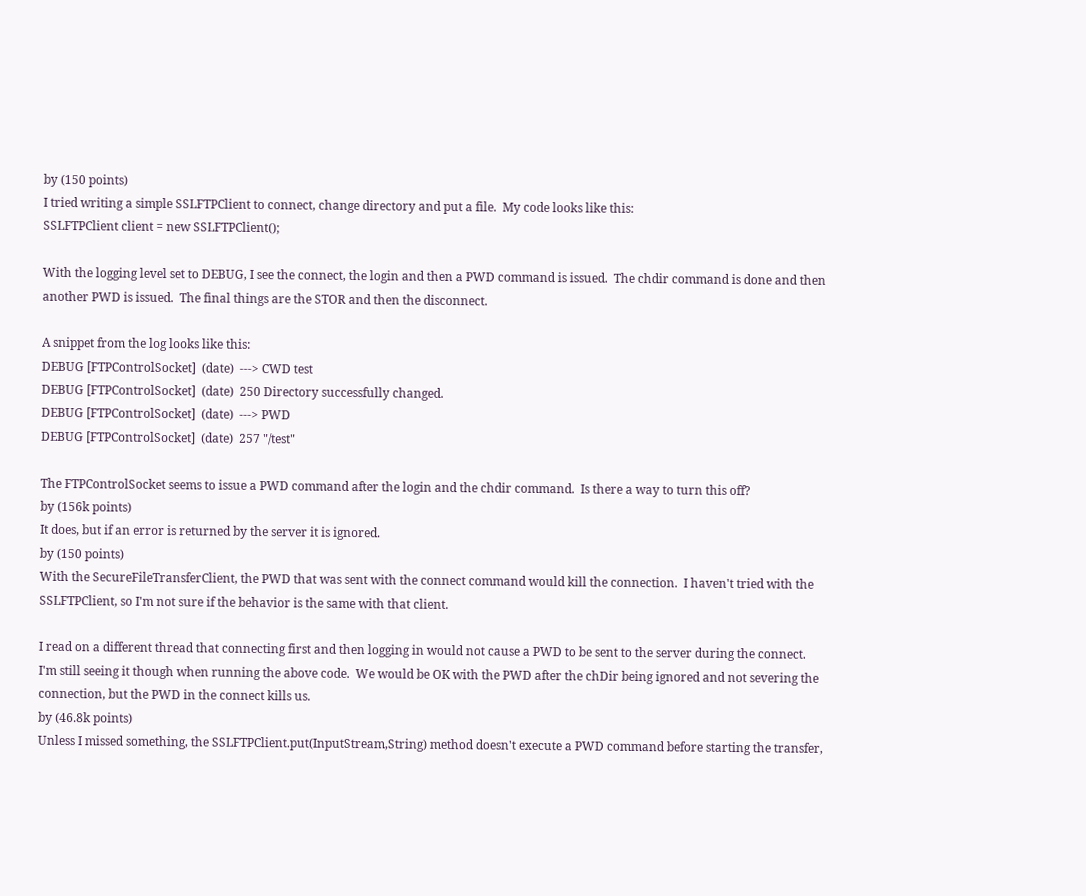by (150 points)
I tried writing a simple SSLFTPClient to connect, change directory and put a file.  My code looks like this:
SSLFTPClient client = new SSLFTPClient();

With the logging level set to DEBUG, I see the connect, the login and then a PWD command is issued.  The chdir command is done and then another PWD is issued.  The final things are the STOR and then the disconnect.

A snippet from the log looks like this:
DEBUG [FTPControlSocket]  (date)  ---> CWD test
DEBUG [FTPControlSocket]  (date)  250 Directory successfully changed.
DEBUG [FTPControlSocket]  (date)  ---> PWD
DEBUG [FTPControlSocket]  (date)  257 "/test"

The FTPControlSocket seems to issue a PWD command after the login and the chdir command.  Is there a way to turn this off?
by (156k points)
It does, but if an error is returned by the server it is ignored.
by (150 points)
With the SecureFileTransferClient, the PWD that was sent with the connect command would kill the connection.  I haven't tried with the SSLFTPClient, so I'm not sure if the behavior is the same with that client.

I read on a different thread that connecting first and then logging in would not cause a PWD to be sent to the server during the connect.  I'm still seeing it though when running the above code.  We would be OK with the PWD after the chDir being ignored and not severing the connection, but the PWD in the connect kills us.
by (46.8k points)
Unless I missed something, the SSLFTPClient.put(InputStream,String) method doesn't execute a PWD command before starting the transfer,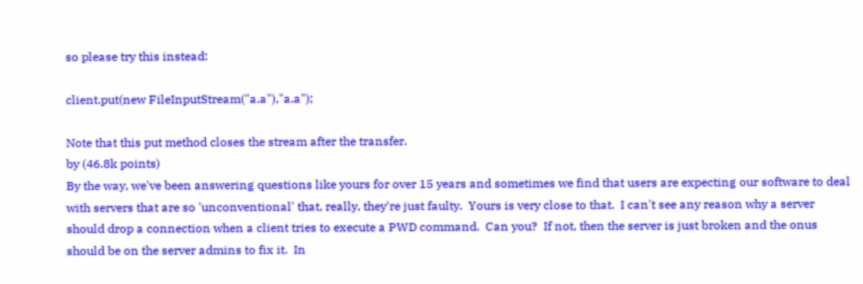so please try this instead:

client.put(new FileInputStream("a.a"),"a.a");

Note that this put method closes the stream after the transfer.
by (46.8k points)
By the way, we've been answering questions like yours for over 15 years and sometimes we find that users are expecting our software to deal with servers that are so 'unconventional' that, really, they're just faulty.  Yours is very close to that.  I can't see any reason why a server should drop a connection when a client tries to execute a PWD command.  Can you?  If not, then the server is just broken and the onus should be on the server admins to fix it.  In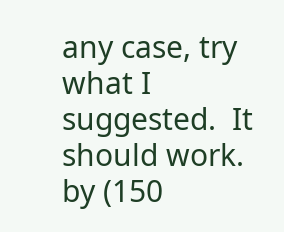any case, try what I suggested.  It should work.
by (150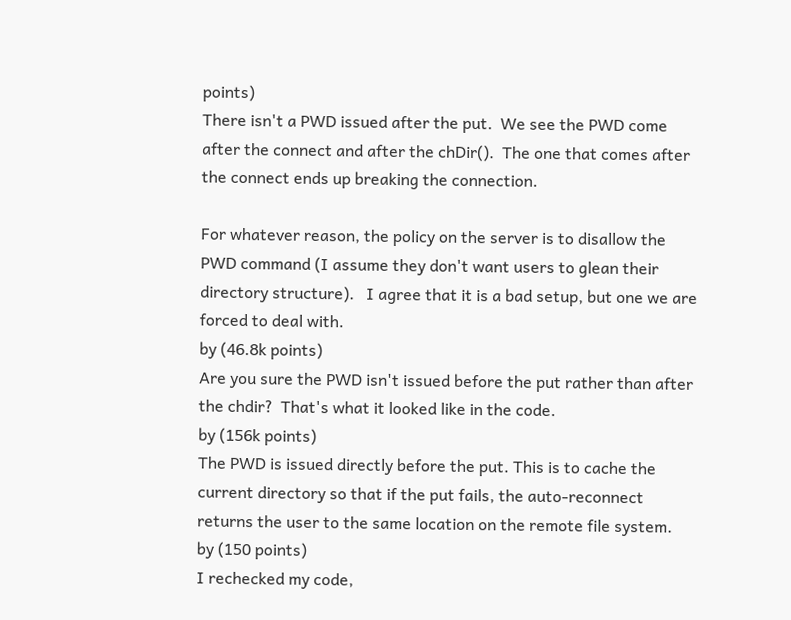points)
There isn't a PWD issued after the put.  We see the PWD come after the connect and after the chDir().  The one that comes after the connect ends up breaking the connection.

For whatever reason, the policy on the server is to disallow the PWD command (I assume they don't want users to glean their directory structure).   I agree that it is a bad setup, but one we are forced to deal with.
by (46.8k points)
Are you sure the PWD isn't issued before the put rather than after the chdir?  That's what it looked like in the code.
by (156k points)
The PWD is issued directly before the put. This is to cache the current directory so that if the put fails, the auto-reconnect returns the user to the same location on the remote file system.
by (150 points)
I rechecked my code,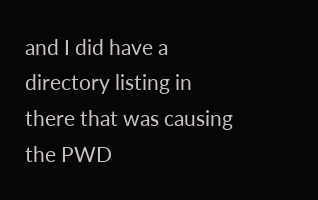and I did have a directory listing in there that was causing the PWD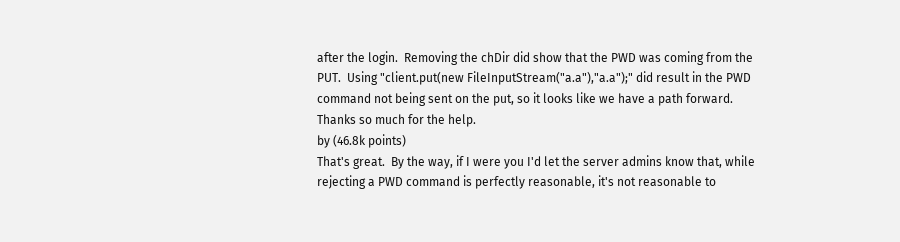after the login.  Removing the chDir did show that the PWD was coming from the PUT.  Using "client.put(new FileInputStream("a.a"),"a.a");" did result in the PWD command not being sent on the put, so it looks like we have a path forward.  Thanks so much for the help.
by (46.8k points)
That's great.  By the way, if I were you I'd let the server admins know that, while rejecting a PWD command is perfectly reasonable, it's not reasonable to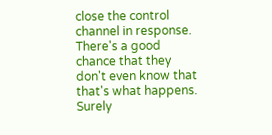close the control channel in response.  There's a good chance that they don't even know that that's what happens.  Surely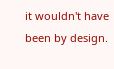it wouldn't have been by design.